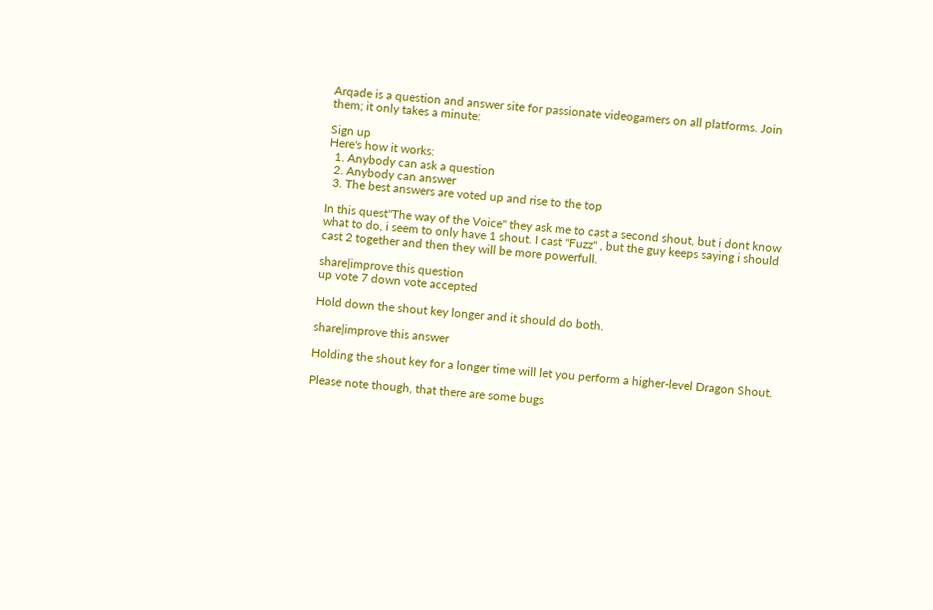Arqade is a question and answer site for passionate videogamers on all platforms. Join them; it only takes a minute:

Sign up
Here's how it works:
  1. Anybody can ask a question
  2. Anybody can answer
  3. The best answers are voted up and rise to the top

In this quest"The way of the Voice" they ask me to cast a second shout, but i dont know what to do, i seem to only have 1 shout. I cast "Fuzz" , but the guy keeps saying i should cast 2 together and then they will be more powerfull.

share|improve this question
up vote 7 down vote accepted

Hold down the shout key longer and it should do both.

share|improve this answer

Holding the shout key for a longer time will let you perform a higher-level Dragon Shout.

Please note though, that there are some bugs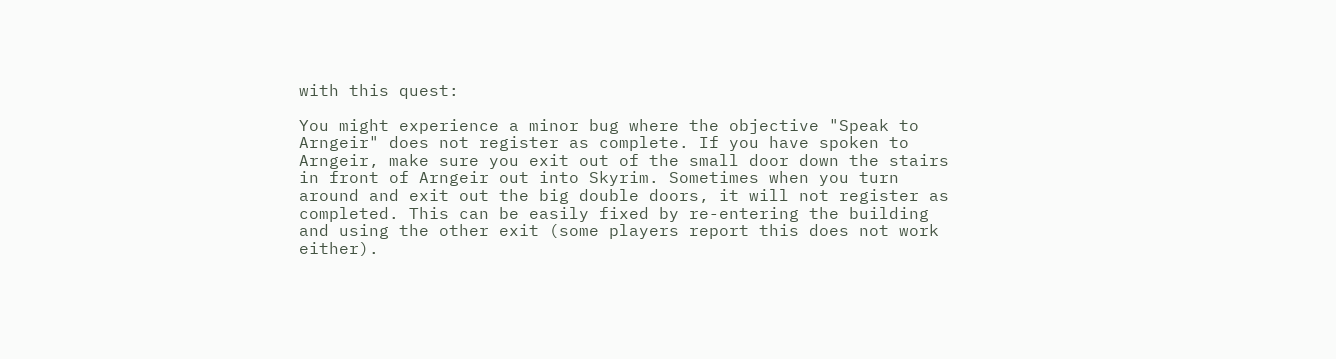with this quest:

You might experience a minor bug where the objective "Speak to Arngeir" does not register as complete. If you have spoken to Arngeir, make sure you exit out of the small door down the stairs in front of Arngeir out into Skyrim. Sometimes when you turn around and exit out the big double doors, it will not register as completed. This can be easily fixed by re-entering the building and using the other exit (some players report this does not work either).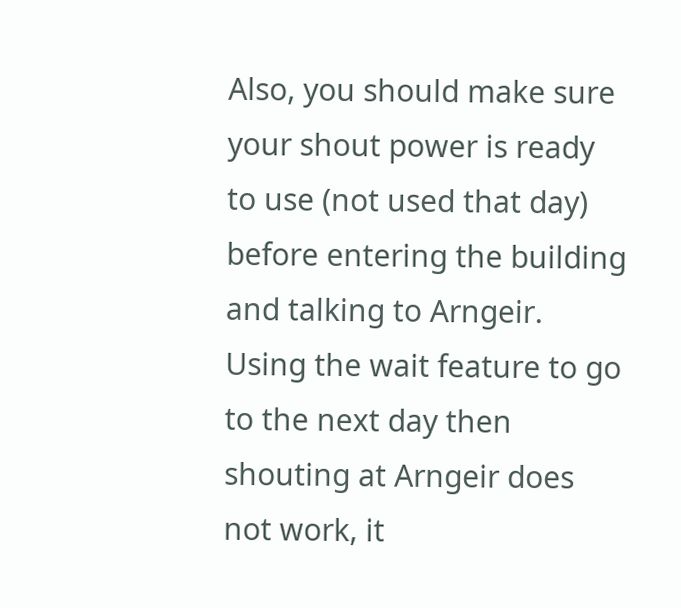Also, you should make sure your shout power is ready to use (not used that day) before entering the building and talking to Arngeir. Using the wait feature to go to the next day then shouting at Arngeir does not work, it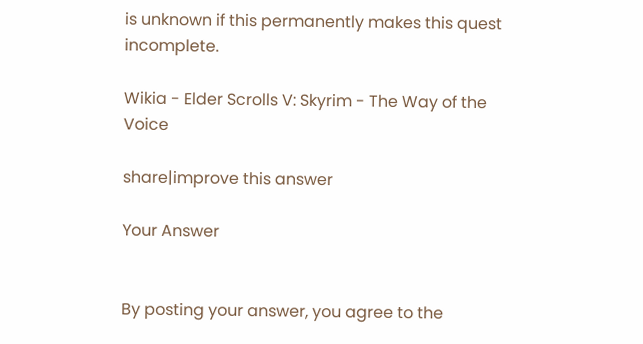is unknown if this permanently makes this quest incomplete.

Wikia - Elder Scrolls V: Skyrim - The Way of the Voice

share|improve this answer

Your Answer


By posting your answer, you agree to the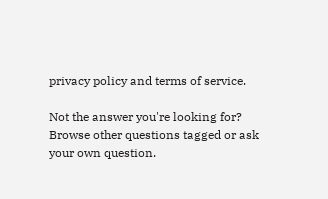privacy policy and terms of service.

Not the answer you're looking for? Browse other questions tagged or ask your own question.